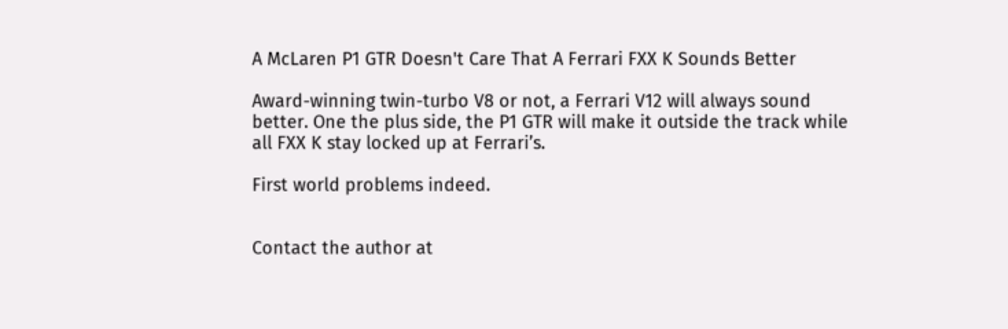A McLaren P1 GTR Doesn't Care That A Ferrari FXX K Sounds Better

Award-winning twin-turbo V8 or not, a Ferrari V12 will always sound better. One the plus side, the P1 GTR will make it outside the track while all FXX K stay locked up at Ferrari’s.

First world problems indeed.


Contact the author at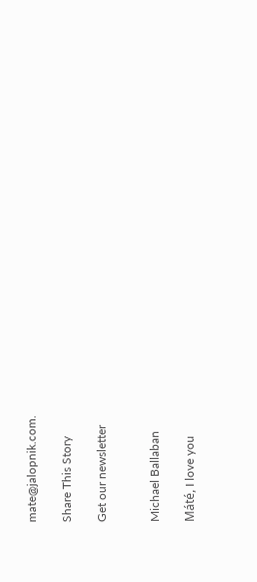mate@jalopnik.com.

Share This Story

Get our newsletter


Michael Ballaban

Máté, I love you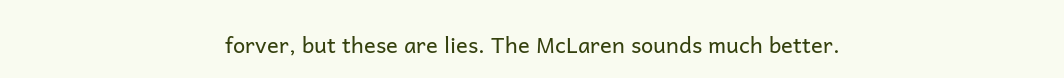forver, but these are lies. The McLaren sounds much better.